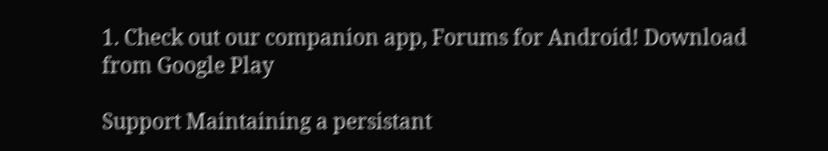1. Check out our companion app, Forums for Android! Download from Google Play

Support Maintaining a persistant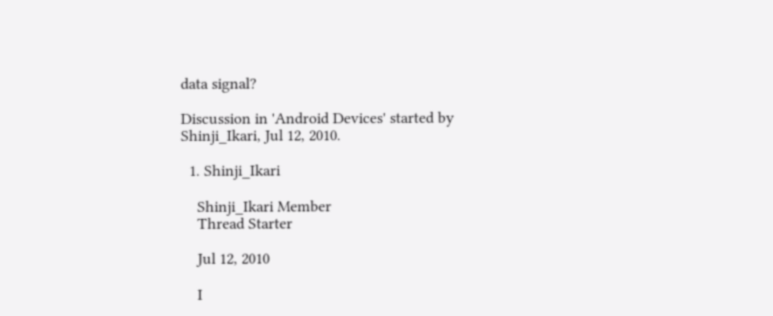data signal?

Discussion in 'Android Devices' started by Shinji_Ikari, Jul 12, 2010.

  1. Shinji_Ikari

    Shinji_Ikari Member
    Thread Starter

    Jul 12, 2010

    I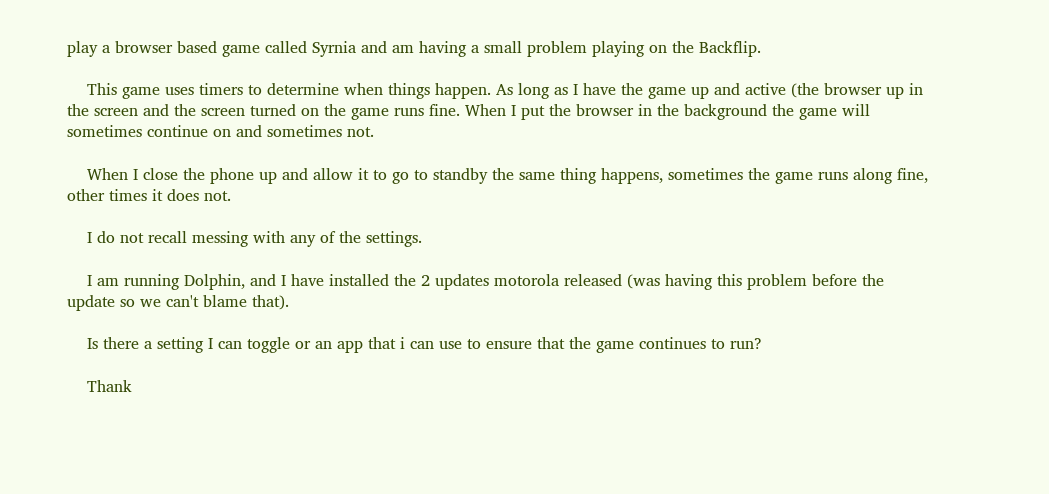play a browser based game called Syrnia and am having a small problem playing on the Backflip.

    This game uses timers to determine when things happen. As long as I have the game up and active (the browser up in the screen and the screen turned on the game runs fine. When I put the browser in the background the game will sometimes continue on and sometimes not.

    When I close the phone up and allow it to go to standby the same thing happens, sometimes the game runs along fine, other times it does not.

    I do not recall messing with any of the settings.

    I am running Dolphin, and I have installed the 2 updates motorola released (was having this problem before the update so we can't blame that).

    Is there a setting I can toggle or an app that i can use to ensure that the game continues to run?

    Thank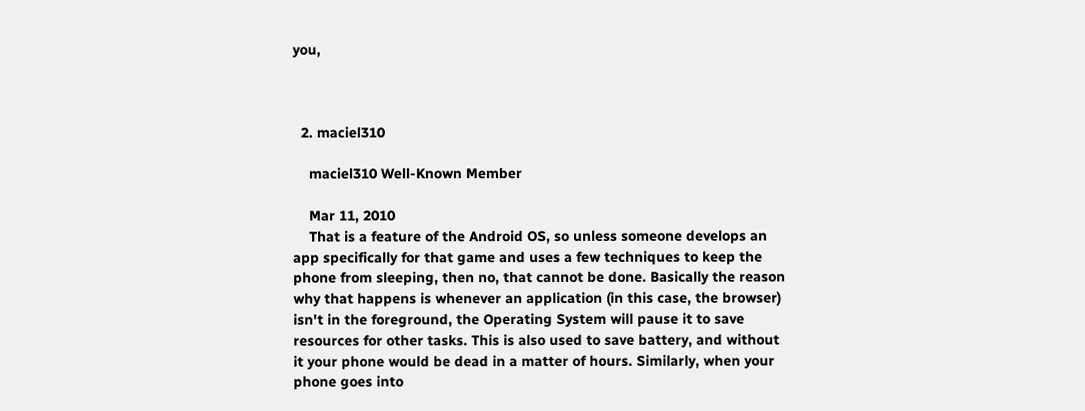you,



  2. maciel310

    maciel310 Well-Known Member

    Mar 11, 2010
    That is a feature of the Android OS, so unless someone develops an app specifically for that game and uses a few techniques to keep the phone from sleeping, then no, that cannot be done. Basically the reason why that happens is whenever an application (in this case, the browser) isn't in the foreground, the Operating System will pause it to save resources for other tasks. This is also used to save battery, and without it your phone would be dead in a matter of hours. Similarly, when your phone goes into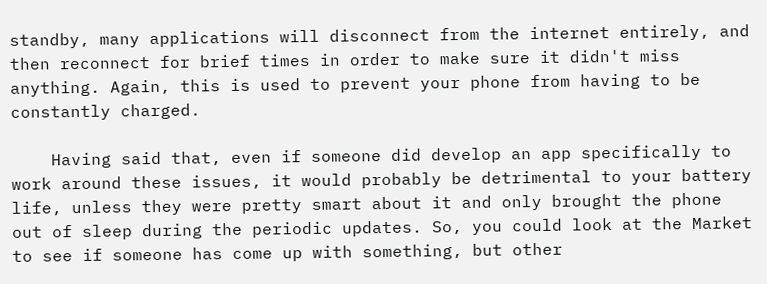standby, many applications will disconnect from the internet entirely, and then reconnect for brief times in order to make sure it didn't miss anything. Again, this is used to prevent your phone from having to be constantly charged.

    Having said that, even if someone did develop an app specifically to work around these issues, it would probably be detrimental to your battery life, unless they were pretty smart about it and only brought the phone out of sleep during the periodic updates. So, you could look at the Market to see if someone has come up with something, but other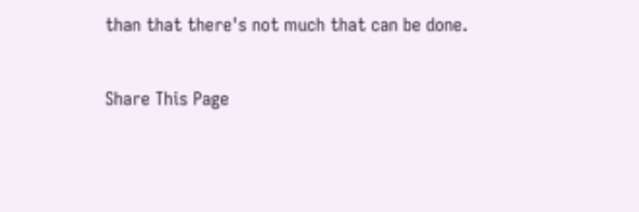than that there's not much that can be done.

Share This Page